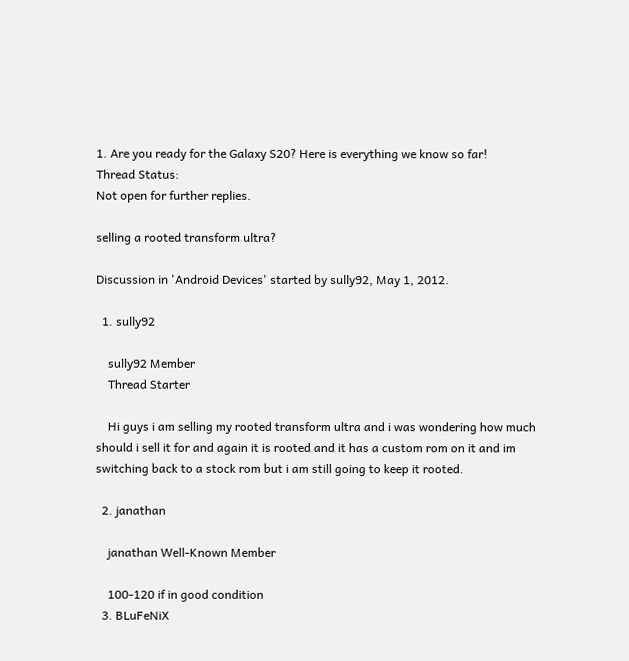1. Are you ready for the Galaxy S20? Here is everything we know so far!
Thread Status:
Not open for further replies.

selling a rooted transform ultra?

Discussion in 'Android Devices' started by sully92, May 1, 2012.

  1. sully92

    sully92 Member
    Thread Starter

    Hi guys i am selling my rooted transform ultra and i was wondering how much should i sell it for and again it is rooted and it has a custom rom on it and im switching back to a stock rom but i am still going to keep it rooted.

  2. janathan

    janathan Well-Known Member

    100-120 if in good condition
  3. BLuFeNiX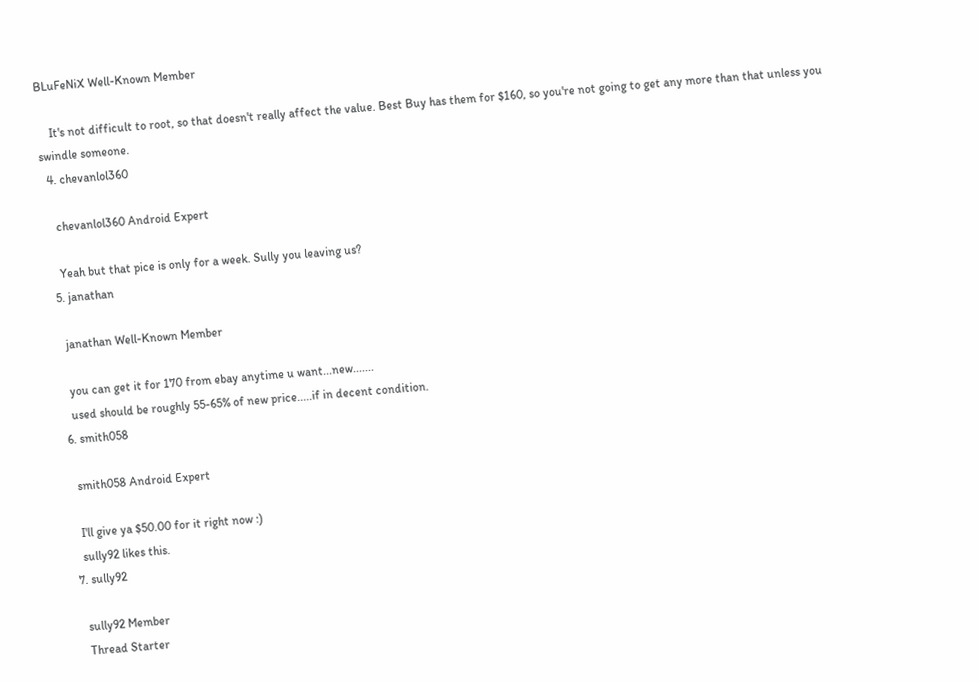BLuFeNiX Well-Known Member

    It's not difficult to root, so that doesn't really affect the value. Best Buy has them for $160, so you're not going to get any more than that unless you swindle someone.
  4. chevanlol360

    chevanlol360 Android Expert

    Yeah but that pice is only for a week. Sully you leaving us?
  5. janathan

    janathan Well-Known Member

    you can get it for 170 from ebay anytime u want...new.......
    used should be roughly 55-65% of new price.....if in decent condition.
  6. smith058

    smith058 Android Expert

    I'll give ya $50.00 for it right now :)
    sully92 likes this.
  7. sully92

    sully92 Member
    Thread Starter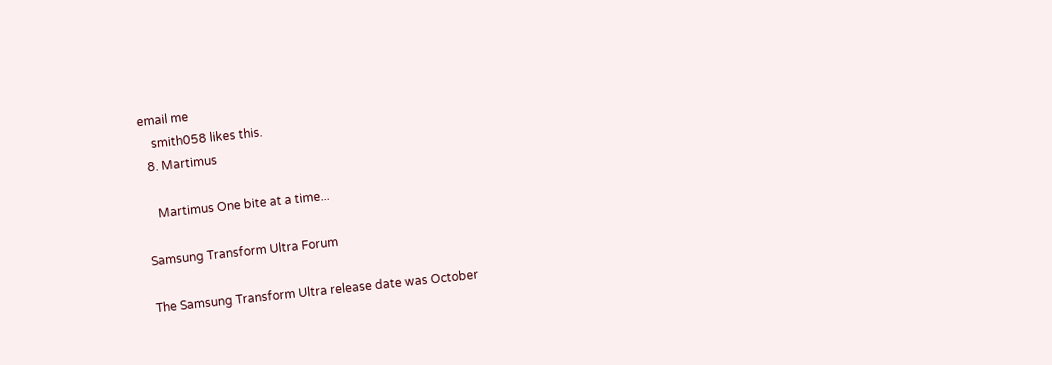email me
    smith058 likes this.
  8. Martimus

    Martimus One bite at a time...

Samsung Transform Ultra Forum

The Samsung Transform Ultra release date was October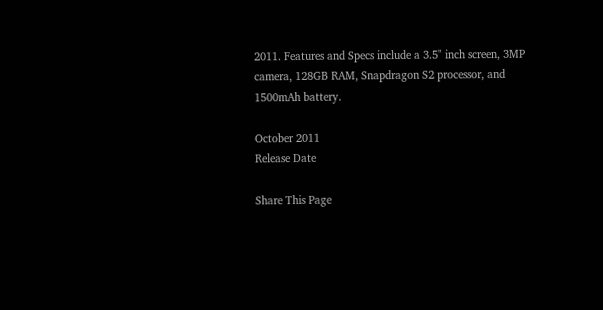2011. Features and Specs include a 3.5" inch screen, 3MP camera, 128GB RAM, Snapdragon S2 processor, and 1500mAh battery.

October 2011
Release Date

Share This Page